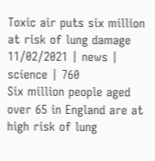Toxic air puts six million at risk of lung damage
11/02/2021 | news | science | 760
Six million people aged over 65 in England are at high risk of lung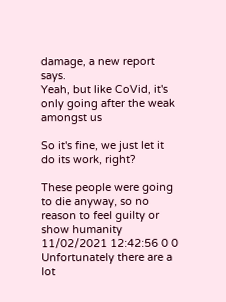damage, a new report says.
Yeah, but like CoVid, it's only going after the weak amongst us

So it's fine, we just let it do its work, right?

These people were going to die anyway, so no reason to feel guilty or show humanity
11/02/2021 12:42:56 0 0
Unfortunately there are a lot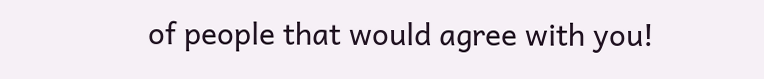of people that would agree with you!